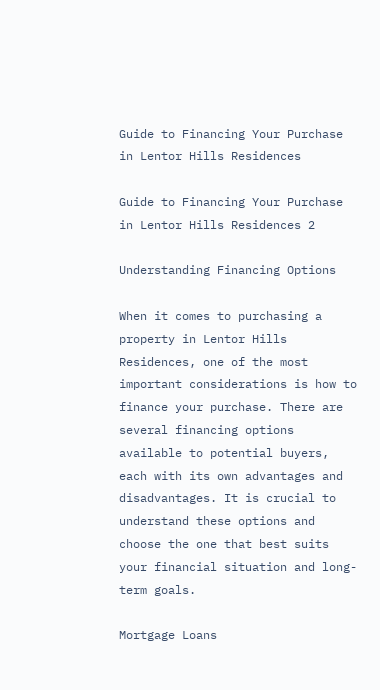Guide to Financing Your Purchase in Lentor Hills Residences

Guide to Financing Your Purchase in Lentor Hills Residences 2

Understanding Financing Options

When it comes to purchasing a property in Lentor Hills Residences, one of the most important considerations is how to finance your purchase. There are several financing options available to potential buyers, each with its own advantages and disadvantages. It is crucial to understand these options and choose the one that best suits your financial situation and long-term goals.

Mortgage Loans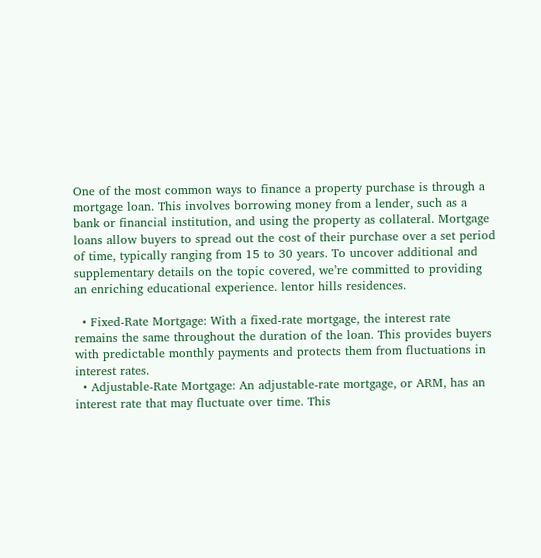One of the most common ways to finance a property purchase is through a mortgage loan. This involves borrowing money from a lender, such as a bank or financial institution, and using the property as collateral. Mortgage loans allow buyers to spread out the cost of their purchase over a set period of time, typically ranging from 15 to 30 years. To uncover additional and supplementary details on the topic covered, we’re committed to providing an enriching educational experience. lentor hills residences.

  • Fixed-Rate Mortgage: With a fixed-rate mortgage, the interest rate remains the same throughout the duration of the loan. This provides buyers with predictable monthly payments and protects them from fluctuations in interest rates.
  • Adjustable-Rate Mortgage: An adjustable-rate mortgage, or ARM, has an interest rate that may fluctuate over time. This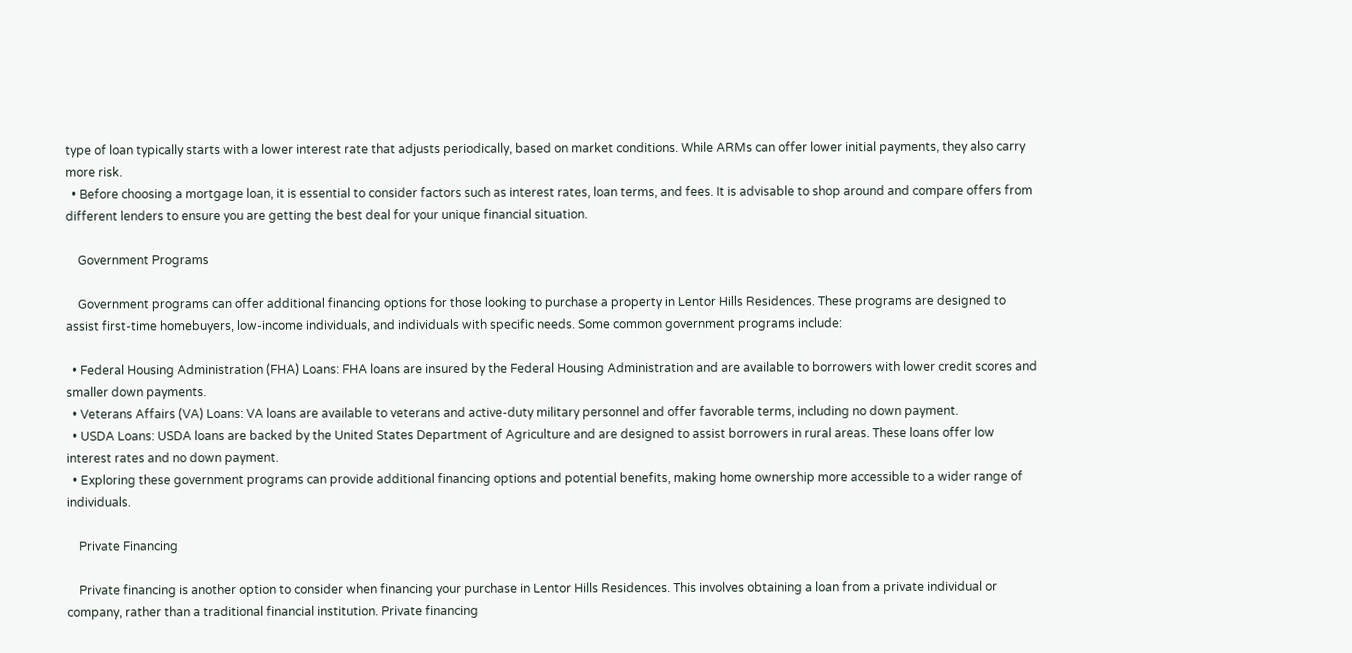type of loan typically starts with a lower interest rate that adjusts periodically, based on market conditions. While ARMs can offer lower initial payments, they also carry more risk.
  • Before choosing a mortgage loan, it is essential to consider factors such as interest rates, loan terms, and fees. It is advisable to shop around and compare offers from different lenders to ensure you are getting the best deal for your unique financial situation.

    Government Programs

    Government programs can offer additional financing options for those looking to purchase a property in Lentor Hills Residences. These programs are designed to assist first-time homebuyers, low-income individuals, and individuals with specific needs. Some common government programs include:

  • Federal Housing Administration (FHA) Loans: FHA loans are insured by the Federal Housing Administration and are available to borrowers with lower credit scores and smaller down payments.
  • Veterans Affairs (VA) Loans: VA loans are available to veterans and active-duty military personnel and offer favorable terms, including no down payment.
  • USDA Loans: USDA loans are backed by the United States Department of Agriculture and are designed to assist borrowers in rural areas. These loans offer low interest rates and no down payment.
  • Exploring these government programs can provide additional financing options and potential benefits, making home ownership more accessible to a wider range of individuals.

    Private Financing

    Private financing is another option to consider when financing your purchase in Lentor Hills Residences. This involves obtaining a loan from a private individual or company, rather than a traditional financial institution. Private financing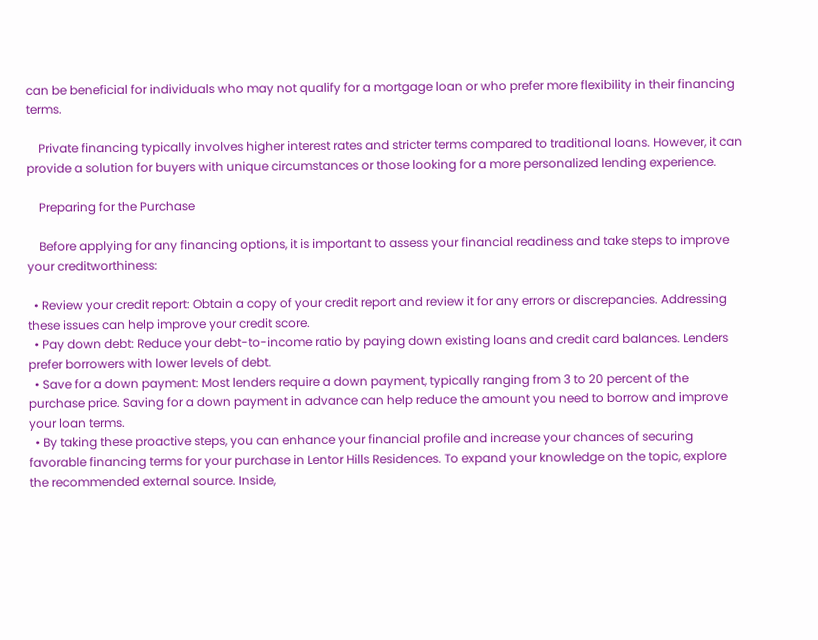can be beneficial for individuals who may not qualify for a mortgage loan or who prefer more flexibility in their financing terms.

    Private financing typically involves higher interest rates and stricter terms compared to traditional loans. However, it can provide a solution for buyers with unique circumstances or those looking for a more personalized lending experience.

    Preparing for the Purchase

    Before applying for any financing options, it is important to assess your financial readiness and take steps to improve your creditworthiness:

  • Review your credit report: Obtain a copy of your credit report and review it for any errors or discrepancies. Addressing these issues can help improve your credit score.
  • Pay down debt: Reduce your debt-to-income ratio by paying down existing loans and credit card balances. Lenders prefer borrowers with lower levels of debt.
  • Save for a down payment: Most lenders require a down payment, typically ranging from 3 to 20 percent of the purchase price. Saving for a down payment in advance can help reduce the amount you need to borrow and improve your loan terms.
  • By taking these proactive steps, you can enhance your financial profile and increase your chances of securing favorable financing terms for your purchase in Lentor Hills Residences. To expand your knowledge on the topic, explore the recommended external source. Inside,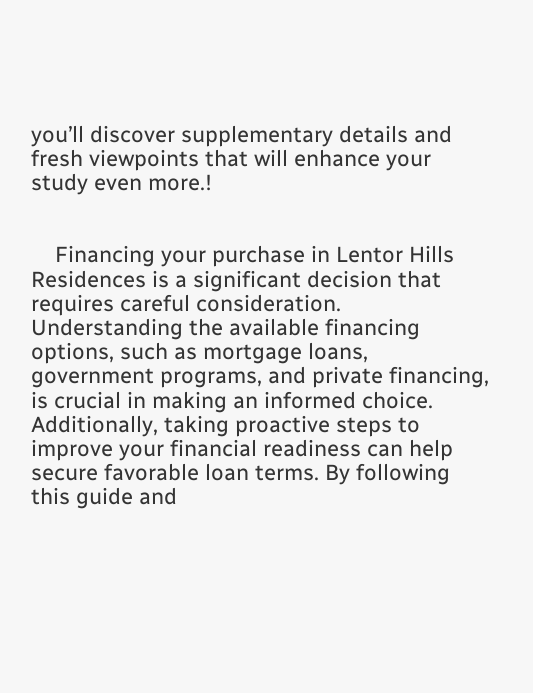you’ll discover supplementary details and fresh viewpoints that will enhance your study even more.!


    Financing your purchase in Lentor Hills Residences is a significant decision that requires careful consideration. Understanding the available financing options, such as mortgage loans, government programs, and private financing, is crucial in making an informed choice. Additionally, taking proactive steps to improve your financial readiness can help secure favorable loan terms. By following this guide and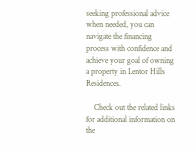seeking professional advice when needed, you can navigate the financing process with confidence and achieve your goal of owning a property in Lentor Hills Residences.

    Check out the related links for additional information on the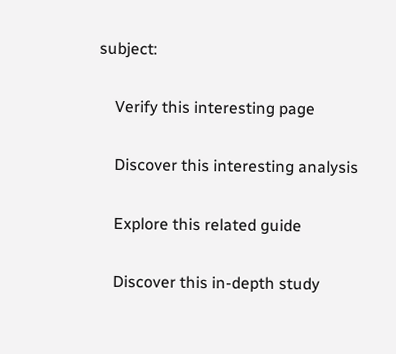subject:

    Verify this interesting page

    Discover this interesting analysis

    Explore this related guide

    Discover this in-depth study